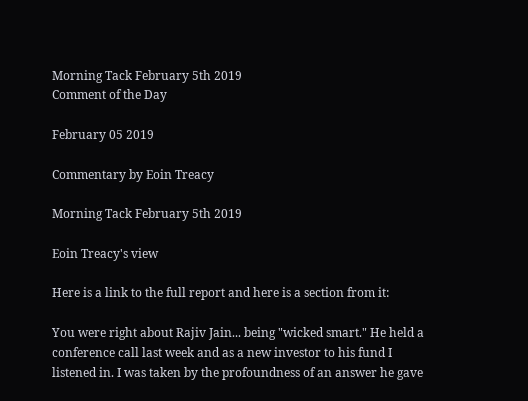Morning Tack February 5th 2019
Comment of the Day

February 05 2019

Commentary by Eoin Treacy

Morning Tack February 5th 2019

Eoin Treacy's view

Here is a link to the full report and here is a section from it:

You were right about Rajiv Jain... being "wicked smart." He held a conference call last week and as a new investor to his fund I listened in. I was taken by the profoundness of an answer he gave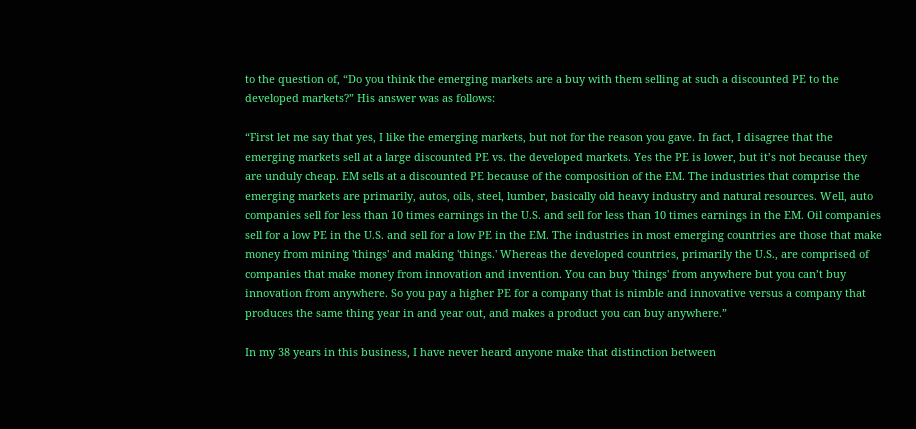to the question of, “Do you think the emerging markets are a buy with them selling at such a discounted PE to the developed markets?” His answer was as follows:

“First let me say that yes, I like the emerging markets, but not for the reason you gave. In fact, I disagree that the emerging markets sell at a large discounted PE vs. the developed markets. Yes the PE is lower, but it’s not because they are unduly cheap. EM sells at a discounted PE because of the composition of the EM. The industries that comprise the emerging markets are primarily, autos, oils, steel, lumber, basically old heavy industry and natural resources. Well, auto companies sell for less than 10 times earnings in the U.S. and sell for less than 10 times earnings in the EM. Oil companies sell for a low PE in the U.S. and sell for a low PE in the EM. The industries in most emerging countries are those that make money from mining 'things' and making 'things.' Whereas the developed countries, primarily the U.S., are comprised of companies that make money from innovation and invention. You can buy 'things' from anywhere but you can’t buy innovation from anywhere. So you pay a higher PE for a company that is nimble and innovative versus a company that produces the same thing year in and year out, and makes a product you can buy anywhere.”

In my 38 years in this business, I have never heard anyone make that distinction between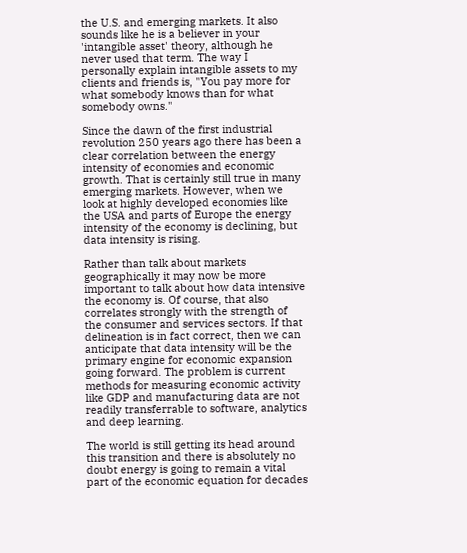the U.S. and emerging markets. It also sounds like he is a believer in your 'intangible asset' theory, although he never used that term. The way I personally explain intangible assets to my clients and friends is, "You pay more for what somebody knows than for what somebody owns."

Since the dawn of the first industrial revolution 250 years ago there has been a clear correlation between the energy intensity of economies and economic growth. That is certainly still true in many emerging markets. However, when we look at highly developed economies like the USA and parts of Europe the energy intensity of the economy is declining, but data intensity is rising.

Rather than talk about markets geographically it may now be more important to talk about how data intensive the economy is. Of course, that also correlates strongly with the strength of the consumer and services sectors. If that delineation is in fact correct, then we can anticipate that data intensity will be the primary engine for economic expansion going forward. The problem is current methods for measuring economic activity like GDP and manufacturing data are not readily transferrable to software, analytics and deep learning.

The world is still getting its head around this transition and there is absolutely no doubt energy is going to remain a vital part of the economic equation for decades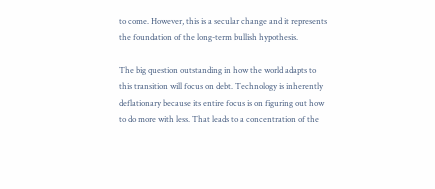to come. However, this is a secular change and it represents the foundation of the long-term bullish hypothesis.

The big question outstanding in how the world adapts to this transition will focus on debt. Technology is inherently deflationary because its entire focus is on figuring out how to do more with less. That leads to a concentration of the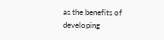as the benefits of developing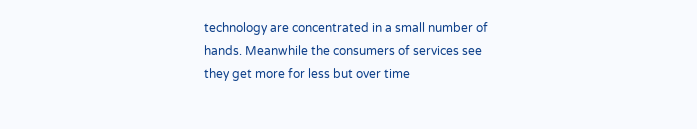technology are concentrated in a small number of hands. Meanwhile the consumers of services see they get more for less but over time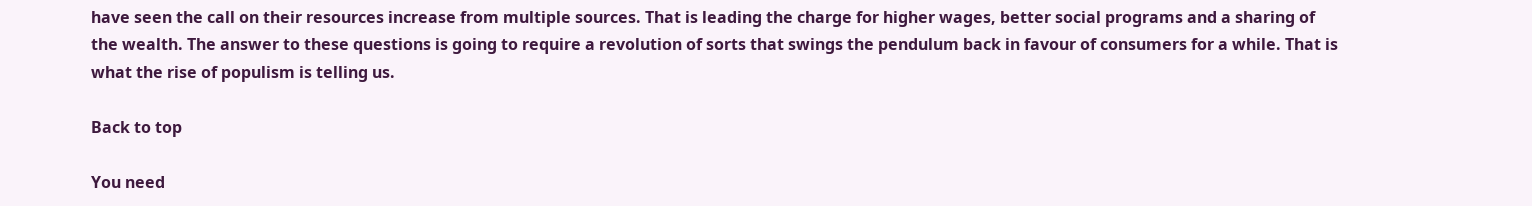have seen the call on their resources increase from multiple sources. That is leading the charge for higher wages, better social programs and a sharing of the wealth. The answer to these questions is going to require a revolution of sorts that swings the pendulum back in favour of consumers for a while. That is what the rise of populism is telling us.

Back to top

You need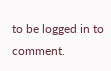to be logged in to comment.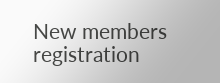New members registration